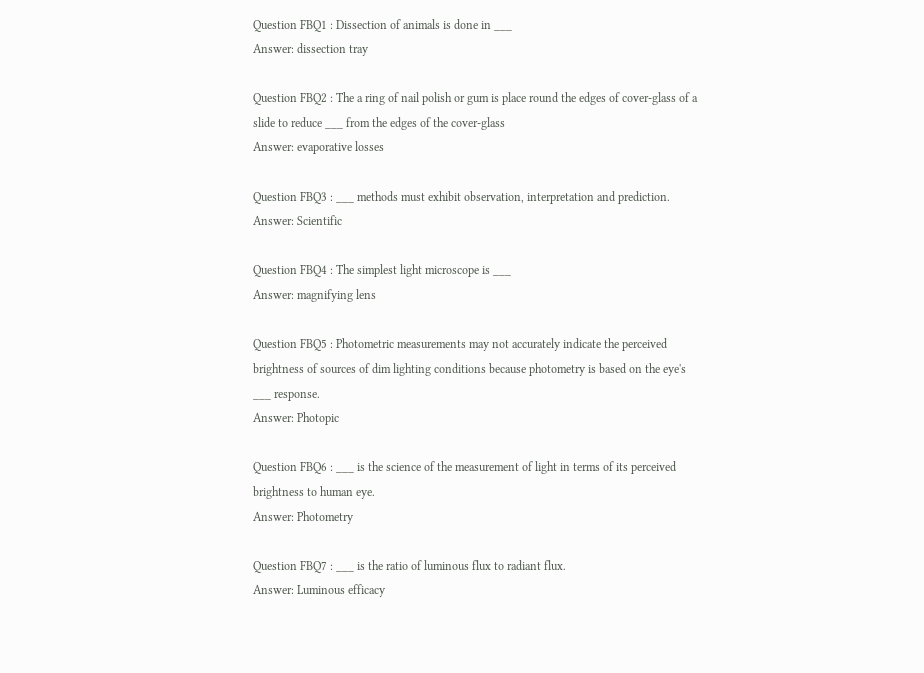Question FBQ1 : Dissection of animals is done in ___
Answer: dissection tray

Question FBQ2 : The a ring of nail polish or gum is place round the edges of cover-glass of a slide to reduce ___ from the edges of the cover-glass
Answer: evaporative losses

Question FBQ3 : ___ methods must exhibit observation, interpretation and prediction.
Answer: Scientific

Question FBQ4 : The simplest light microscope is ___
Answer: magnifying lens

Question FBQ5 : Photometric measurements may not accurately indicate the perceived brightness of sources of dim lighting conditions because photometry is based on the eye's ___ response.
Answer: Photopic

Question FBQ6 : ___ is the science of the measurement of light in terms of its perceived brightness to human eye.
Answer: Photometry

Question FBQ7 : ___ is the ratio of luminous flux to radiant flux.
Answer: Luminous efficacy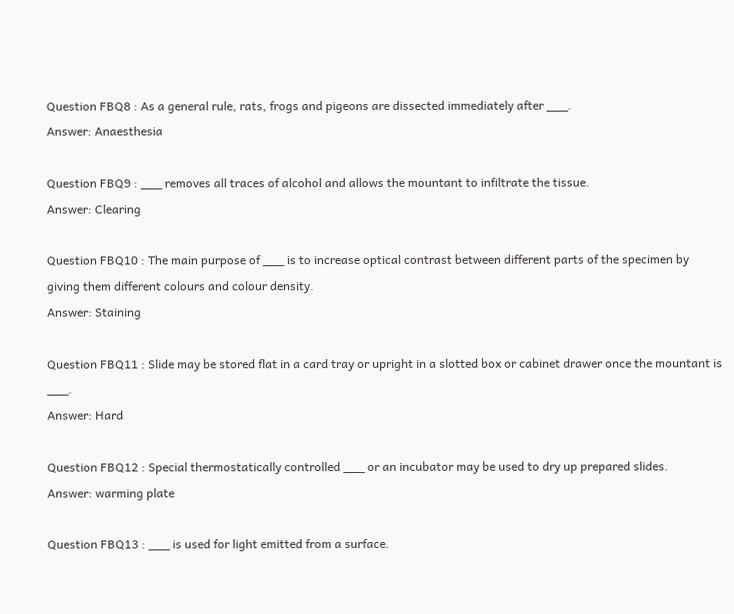Question FBQ8 : As a general rule, rats, frogs and pigeons are dissected immediately after ___.
Answer: Anaesthesia

Question FBQ9 : ___ removes all traces of alcohol and allows the mountant to infiltrate the tissue.
Answer: Clearing

Question FBQ10 : The main purpose of ___ is to increase optical contrast between different parts of the specimen by giving them different colours and colour density.
Answer: Staining

Question FBQ11 : Slide may be stored flat in a card tray or upright in a slotted box or cabinet drawer once the mountant is ___.
Answer: Hard

Question FBQ12 : Special thermostatically controlled ___ or an incubator may be used to dry up prepared slides.
Answer: warming plate

Question FBQ13 : ___ is used for light emitted from a surface.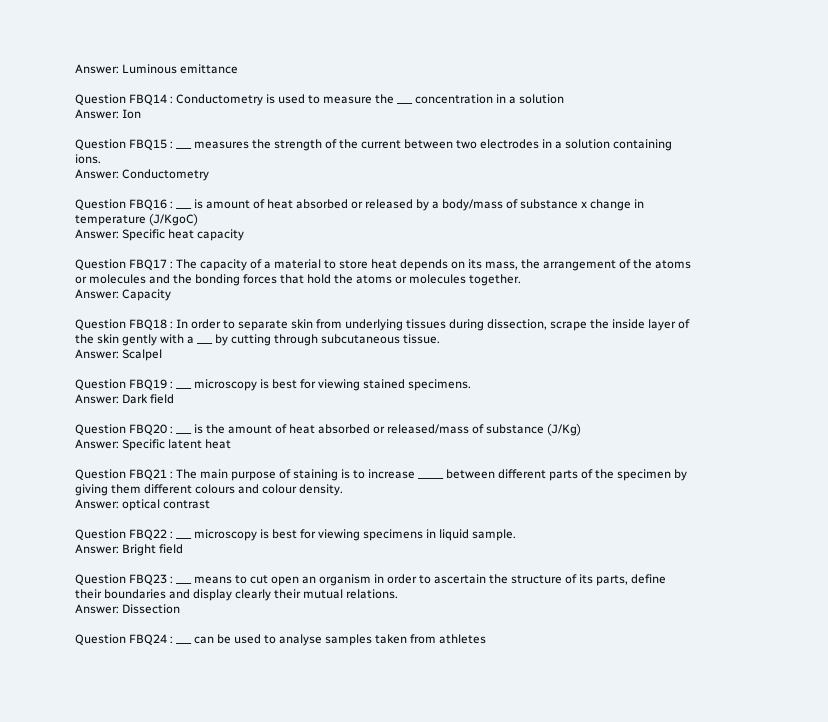Answer: Luminous emittance

Question FBQ14 : Conductometry is used to measure the ___ concentration in a solution
Answer: Ion

Question FBQ15 : ___ measures the strength of the current between two electrodes in a solution containing ions.
Answer: Conductometry

Question FBQ16 : ___ is amount of heat absorbed or released by a body/mass of substance x change in temperature (J/KgoC)
Answer: Specific heat capacity

Question FBQ17 : The capacity of a material to store heat depends on its mass, the arrangement of the atoms or molecules and the bonding forces that hold the atoms or molecules together.
Answer: Capacity

Question FBQ18 : In order to separate skin from underlying tissues during dissection, scrape the inside layer of the skin gently with a ___ by cutting through subcutaneous tissue.
Answer: Scalpel

Question FBQ19 : ___ microscopy is best for viewing stained specimens.
Answer: Dark field

Question FBQ20 : ___ is the amount of heat absorbed or released/mass of substance (J/Kg)
Answer: Specific latent heat

Question FBQ21 : The main purpose of staining is to increase _____ between different parts of the specimen by giving them different colours and colour density.
Answer: optical contrast

Question FBQ22 : ___ microscopy is best for viewing specimens in liquid sample.
Answer: Bright field

Question FBQ23 : ___ means to cut open an organism in order to ascertain the structure of its parts, define their boundaries and display clearly their mutual relations.
Answer: Dissection

Question FBQ24 : ___ can be used to analyse samples taken from athletes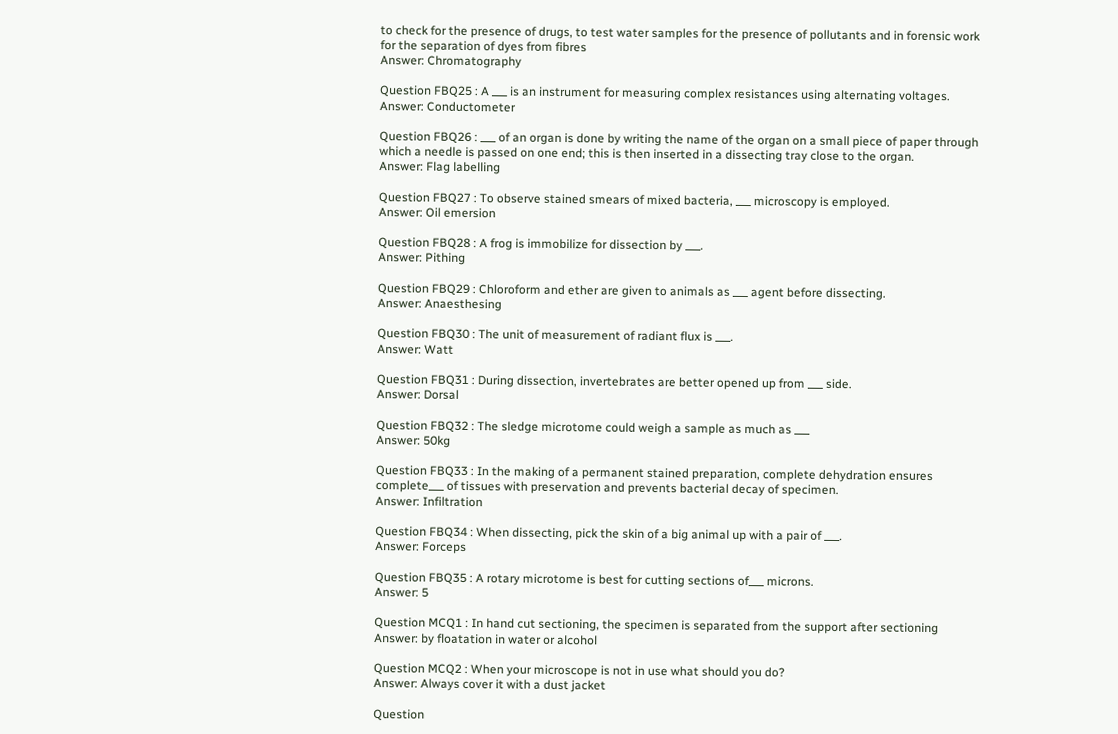to check for the presence of drugs, to test water samples for the presence of pollutants and in forensic work for the separation of dyes from fibres
Answer: Chromatography

Question FBQ25 : A ___ is an instrument for measuring complex resistances using alternating voltages.
Answer: Conductometer

Question FBQ26 : ___ of an organ is done by writing the name of the organ on a small piece of paper through which a needle is passed on one end; this is then inserted in a dissecting tray close to the organ.
Answer: Flag labelling

Question FBQ27 : To observe stained smears of mixed bacteria, ___ microscopy is employed.
Answer: Oil emersion

Question FBQ28 : A frog is immobilize for dissection by ___.
Answer: Pithing

Question FBQ29 : Chloroform and ether are given to animals as ___ agent before dissecting.
Answer: Anaesthesing

Question FBQ30 : The unit of measurement of radiant flux is ___.
Answer: Watt

Question FBQ31 : During dissection, invertebrates are better opened up from ___ side.
Answer: Dorsal

Question FBQ32 : The sledge microtome could weigh a sample as much as ___
Answer: 50kg

Question FBQ33 : In the making of a permanent stained preparation, complete dehydration ensures complete___ of tissues with preservation and prevents bacterial decay of specimen.
Answer: Infiltration

Question FBQ34 : When dissecting, pick the skin of a big animal up with a pair of ___.
Answer: Forceps

Question FBQ35 : A rotary microtome is best for cutting sections of___ microns.
Answer: 5

Question MCQ1 : In hand cut sectioning, the specimen is separated from the support after sectioning
Answer: by floatation in water or alcohol

Question MCQ2 : When your microscope is not in use what should you do?
Answer: Always cover it with a dust jacket

Question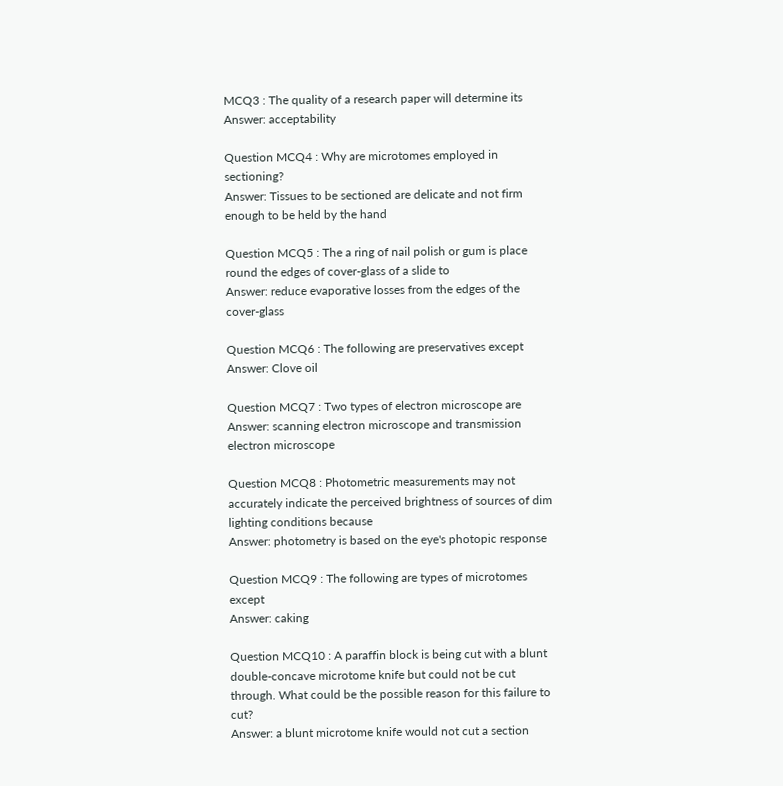MCQ3 : The quality of a research paper will determine its
Answer: acceptability

Question MCQ4 : Why are microtomes employed in sectioning?
Answer: Tissues to be sectioned are delicate and not firm enough to be held by the hand

Question MCQ5 : The a ring of nail polish or gum is place round the edges of cover-glass of a slide to
Answer: reduce evaporative losses from the edges of the cover-glass

Question MCQ6 : The following are preservatives except
Answer: Clove oil

Question MCQ7 : Two types of electron microscope are
Answer: scanning electron microscope and transmission electron microscope

Question MCQ8 : Photometric measurements may not accurately indicate the perceived brightness of sources of dim lighting conditions because
Answer: photometry is based on the eye's photopic response

Question MCQ9 : The following are types of microtomes except
Answer: caking

Question MCQ10 : A paraffin block is being cut with a blunt double-concave microtome knife but could not be cut through. What could be the possible reason for this failure to cut?
Answer: a blunt microtome knife would not cut a section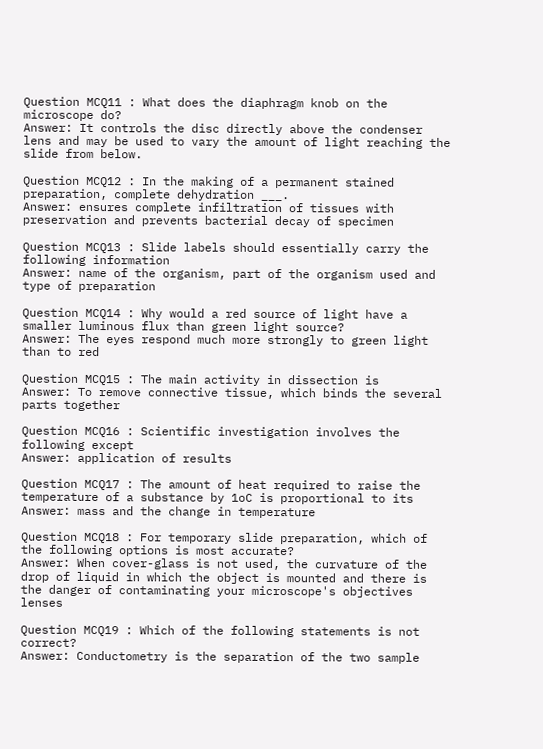Question MCQ11 : What does the diaphragm knob on the microscope do?
Answer: It controls the disc directly above the condenser lens and may be used to vary the amount of light reaching the slide from below.

Question MCQ12 : In the making of a permanent stained preparation, complete dehydration ___.
Answer: ensures complete infiltration of tissues with preservation and prevents bacterial decay of specimen

Question MCQ13 : Slide labels should essentially carry the following information
Answer: name of the organism, part of the organism used and type of preparation

Question MCQ14 : Why would a red source of light have a smaller luminous flux than green light source?
Answer: The eyes respond much more strongly to green light than to red

Question MCQ15 : The main activity in dissection is
Answer: To remove connective tissue, which binds the several parts together

Question MCQ16 : Scientific investigation involves the following except
Answer: application of results

Question MCQ17 : The amount of heat required to raise the temperature of a substance by 1oC is proportional to its
Answer: mass and the change in temperature

Question MCQ18 : For temporary slide preparation, which of the following options is most accurate?
Answer: When cover-glass is not used, the curvature of the drop of liquid in which the object is mounted and there is the danger of contaminating your microscope's objectives lenses

Question MCQ19 : Which of the following statements is not correct?
Answer: Conductometry is the separation of the two sample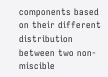components based on their different distribution between two non-miscible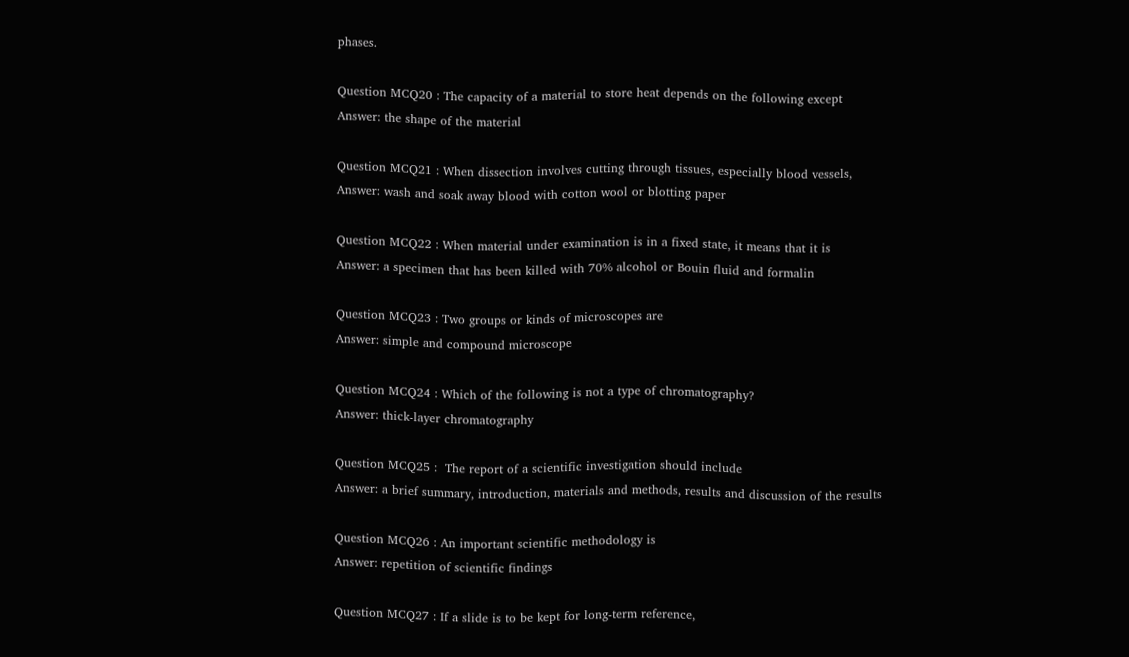phases.

Question MCQ20 : The capacity of a material to store heat depends on the following except
Answer: the shape of the material

Question MCQ21 : When dissection involves cutting through tissues, especially blood vessels,
Answer: wash and soak away blood with cotton wool or blotting paper

Question MCQ22 : When material under examination is in a fixed state, it means that it is
Answer: a specimen that has been killed with 70% alcohol or Bouin fluid and formalin

Question MCQ23 : Two groups or kinds of microscopes are
Answer: simple and compound microscope

Question MCQ24 : Which of the following is not a type of chromatography?
Answer: thick-layer chromatography

Question MCQ25 :  The report of a scientific investigation should include
Answer: a brief summary, introduction, materials and methods, results and discussion of the results

Question MCQ26 : An important scientific methodology is
Answer: repetition of scientific findings

Question MCQ27 : If a slide is to be kept for long-term reference,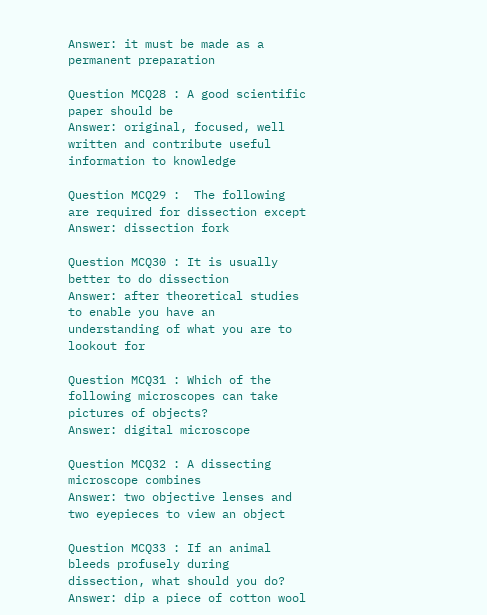Answer: it must be made as a permanent preparation

Question MCQ28 : A good scientific paper should be
Answer: original, focused, well written and contribute useful information to knowledge

Question MCQ29 :  The following are required for dissection except
Answer: dissection fork

Question MCQ30 : It is usually better to do dissection
Answer: after theoretical studies to enable you have an understanding of what you are to lookout for

Question MCQ31 : Which of the following microscopes can take pictures of objects?
Answer: digital microscope

Question MCQ32 : A dissecting microscope combines
Answer: two objective lenses and two eyepieces to view an object

Question MCQ33 : If an animal bleeds profusely during dissection, what should you do?
Answer: dip a piece of cotton wool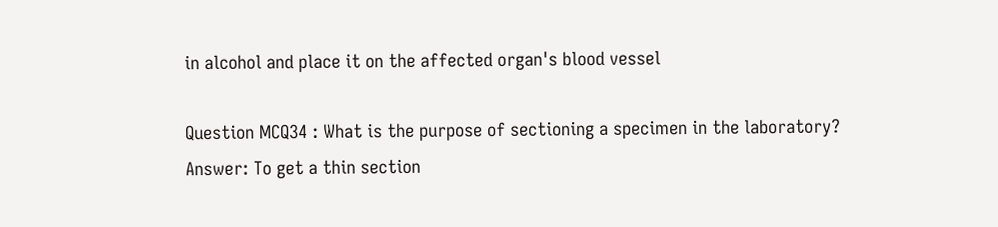in alcohol and place it on the affected organ's blood vessel

Question MCQ34 : What is the purpose of sectioning a specimen in the laboratory?
Answer: To get a thin section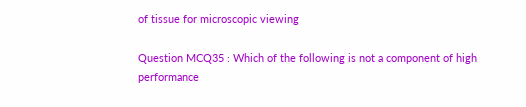of tissue for microscopic viewing

Question MCQ35 : Which of the following is not a component of high performance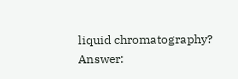liquid chromatography?
Answer: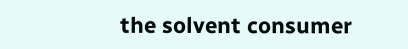the solvent consumer